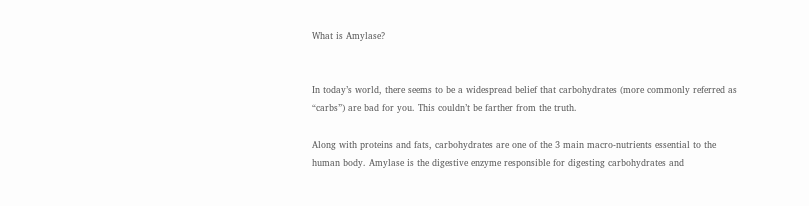What is Amylase?


In today’s world, there seems to be a widespread belief that carbohydrates (more commonly referred as “carbs”) are bad for you. This couldn’t be farther from the truth.

Along with proteins and fats, carbohydrates are one of the 3 main macro-nutrients essential to the human body. Amylase is the digestive enzyme responsible for digesting carbohydrates and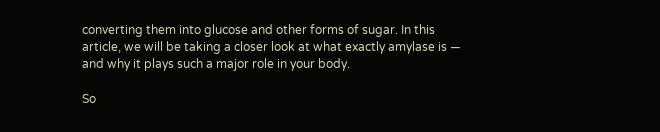converting them into glucose and other forms of sugar. In this article, we will be taking a closer look at what exactly amylase is — and why it plays such a major role in your body.

So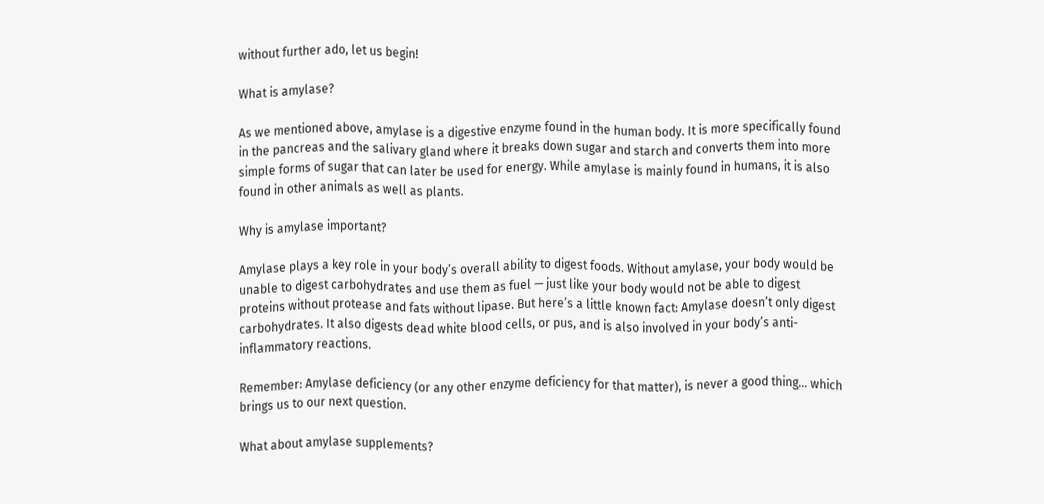without further ado, let us begin!

What is amylase?

As we mentioned above, amylase is a digestive enzyme found in the human body. It is more specifically found in the pancreas and the salivary gland where it breaks down sugar and starch and converts them into more simple forms of sugar that can later be used for energy. While amylase is mainly found in humans, it is also found in other animals as well as plants.

Why is amylase important?

Amylase plays a key role in your body’s overall ability to digest foods. Without amylase, your body would be unable to digest carbohydrates and use them as fuel — just like your body would not be able to digest proteins without protease and fats without lipase. But here’s a little known fact: Amylase doesn’t only digest carbohydrates. It also digests dead white blood cells, or pus, and is also involved in your body’s anti-inflammatory reactions.

Remember: Amylase deficiency (or any other enzyme deficiency for that matter), is never a good thing… which brings us to our next question.

What about amylase supplements?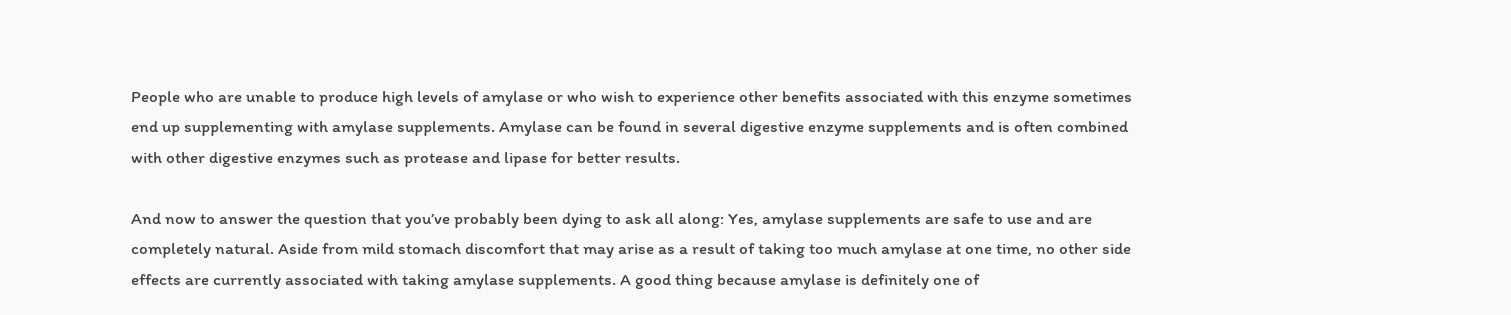People who are unable to produce high levels of amylase or who wish to experience other benefits associated with this enzyme sometimes end up supplementing with amylase supplements. Amylase can be found in several digestive enzyme supplements and is often combined with other digestive enzymes such as protease and lipase for better results.

And now to answer the question that you’ve probably been dying to ask all along: Yes, amylase supplements are safe to use and are completely natural. Aside from mild stomach discomfort that may arise as a result of taking too much amylase at one time, no other side effects are currently associated with taking amylase supplements. A good thing because amylase is definitely one of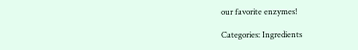our favorite enzymes!

Categories: Ingredients